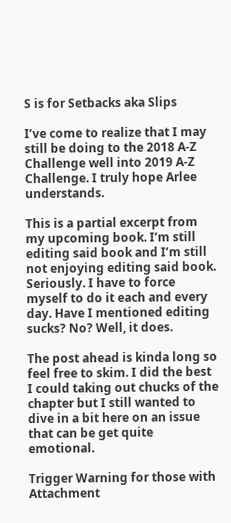S is for Setbacks aka Slips

I’ve come to realize that I may still be doing to the 2018 A-Z Challenge well into 2019 A-Z Challenge. I truly hope Arlee understands.

This is a partial excerpt from my upcoming book. I’m still editing said book and I’m still not enjoying editing said book. Seriously. I have to force myself to do it each and every day. Have I mentioned editing sucks? No? Well, it does.

The post ahead is kinda long so feel free to skim. I did the best I could taking out chucks of the chapter but I still wanted to dive in a bit here on an issue that can be get quite emotional.

Trigger Warning for those with Attachment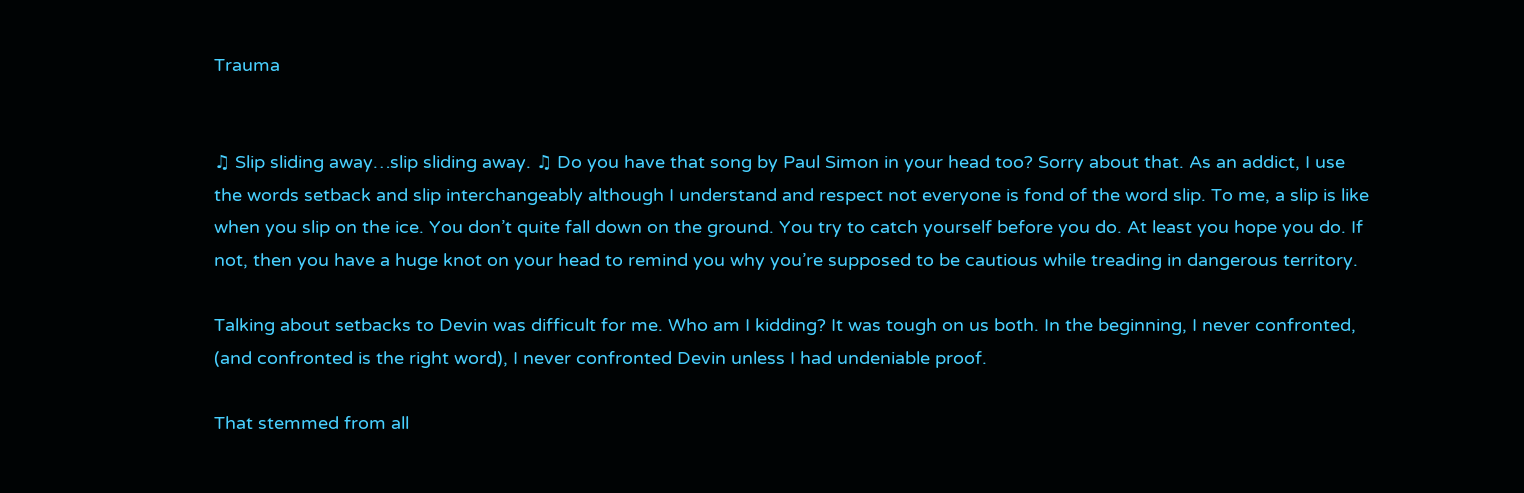Trauma


♫ Slip sliding away…slip sliding away. ♫ Do you have that song by Paul Simon in your head too? Sorry about that. As an addict, I use the words setback and slip interchangeably although I understand and respect not everyone is fond of the word slip. To me, a slip is like when you slip on the ice. You don’t quite fall down on the ground. You try to catch yourself before you do. At least you hope you do. If not, then you have a huge knot on your head to remind you why you’re supposed to be cautious while treading in dangerous territory.

Talking about setbacks to Devin was difficult for me. Who am I kidding? It was tough on us both. In the beginning, I never confronted, (and confronted is the right word), I never confronted Devin unless I had undeniable proof.

That stemmed from all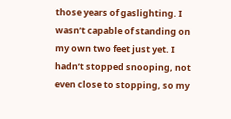those years of gaslighting. I wasn’t capable of standing on my own two feet just yet. I hadn’t stopped snooping, not even close to stopping, so my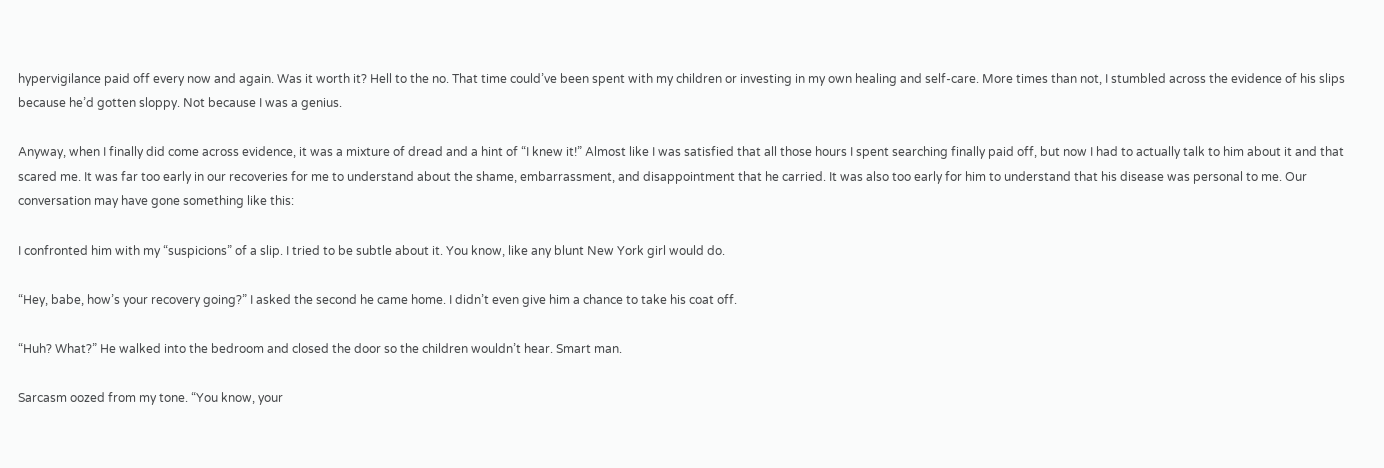hypervigilance paid off every now and again. Was it worth it? Hell to the no. That time could’ve been spent with my children or investing in my own healing and self-care. More times than not, I stumbled across the evidence of his slips because he’d gotten sloppy. Not because I was a genius.

Anyway, when I finally did come across evidence, it was a mixture of dread and a hint of “I knew it!” Almost like I was satisfied that all those hours I spent searching finally paid off, but now I had to actually talk to him about it and that scared me. It was far too early in our recoveries for me to understand about the shame, embarrassment, and disappointment that he carried. It was also too early for him to understand that his disease was personal to me. Our conversation may have gone something like this:

I confronted him with my “suspicions” of a slip. I tried to be subtle about it. You know, like any blunt New York girl would do.

“Hey, babe, how’s your recovery going?” I asked the second he came home. I didn’t even give him a chance to take his coat off.

“Huh? What?” He walked into the bedroom and closed the door so the children wouldn’t hear. Smart man.

Sarcasm oozed from my tone. “You know, your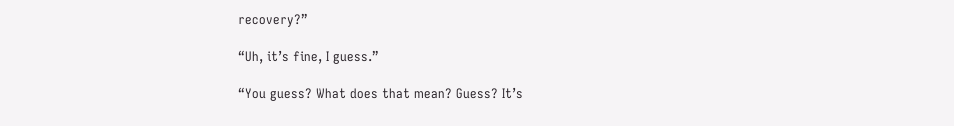recovery?”

“Uh, it’s fine, I guess.”

“You guess? What does that mean? Guess? It’s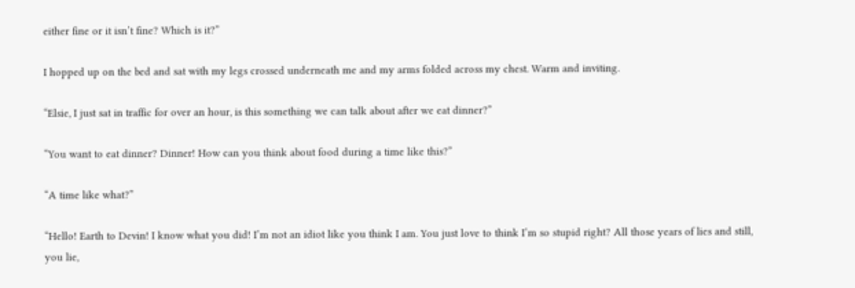either fine or it isn’t fine? Which is it?”

I hopped up on the bed and sat with my legs crossed underneath me and my arms folded across my chest. Warm and inviting.

“Elsie, I just sat in traffic for over an hour, is this something we can talk about after we eat dinner?”

“You want to eat dinner? Dinner! How can you think about food during a time like this?”

“A time like what?”

“Hello! Earth to Devin! I know what you did! I’m not an idiot like you think I am. You just love to think I’m so stupid right? All those years of lies and still, you lie,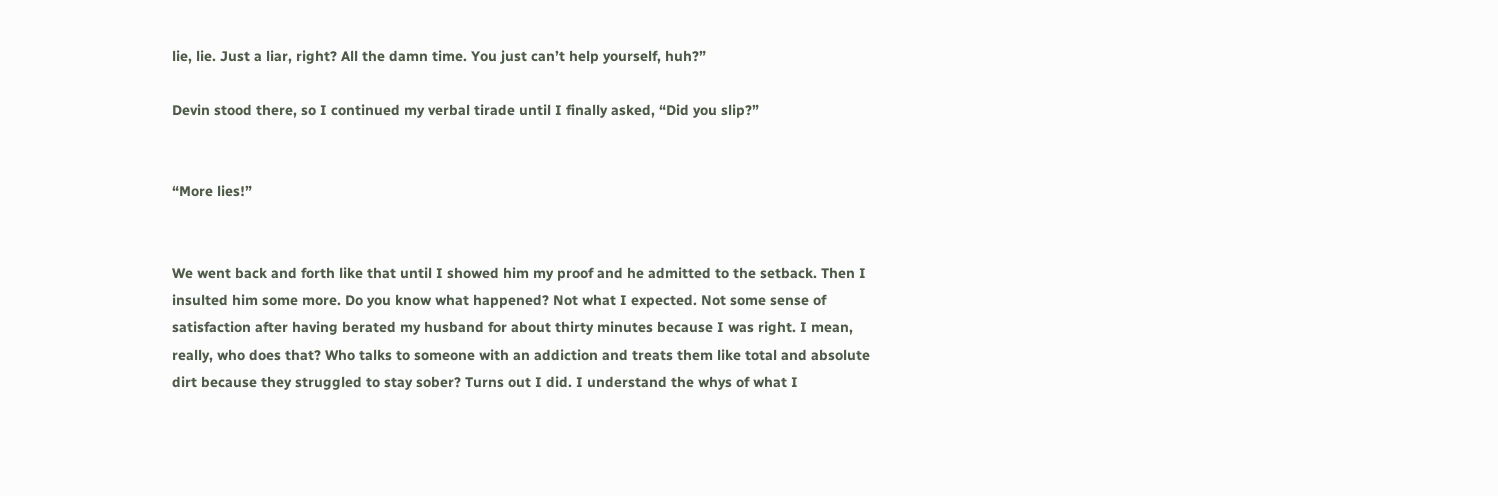lie, lie. Just a liar, right? All the damn time. You just can’t help yourself, huh?”

Devin stood there, so I continued my verbal tirade until I finally asked, “Did you slip?”


“More lies!”


We went back and forth like that until I showed him my proof and he admitted to the setback. Then I insulted him some more. Do you know what happened? Not what I expected. Not some sense of satisfaction after having berated my husband for about thirty minutes because I was right. I mean, really, who does that? Who talks to someone with an addiction and treats them like total and absolute dirt because they struggled to stay sober? Turns out I did. I understand the whys of what I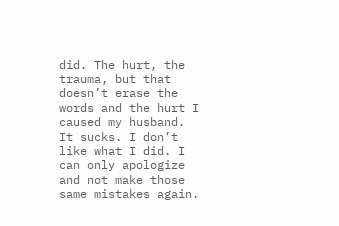did. The hurt, the trauma, but that doesn’t erase the words and the hurt I caused my husband. It sucks. I don’t like what I did. I can only apologize and not make those same mistakes again.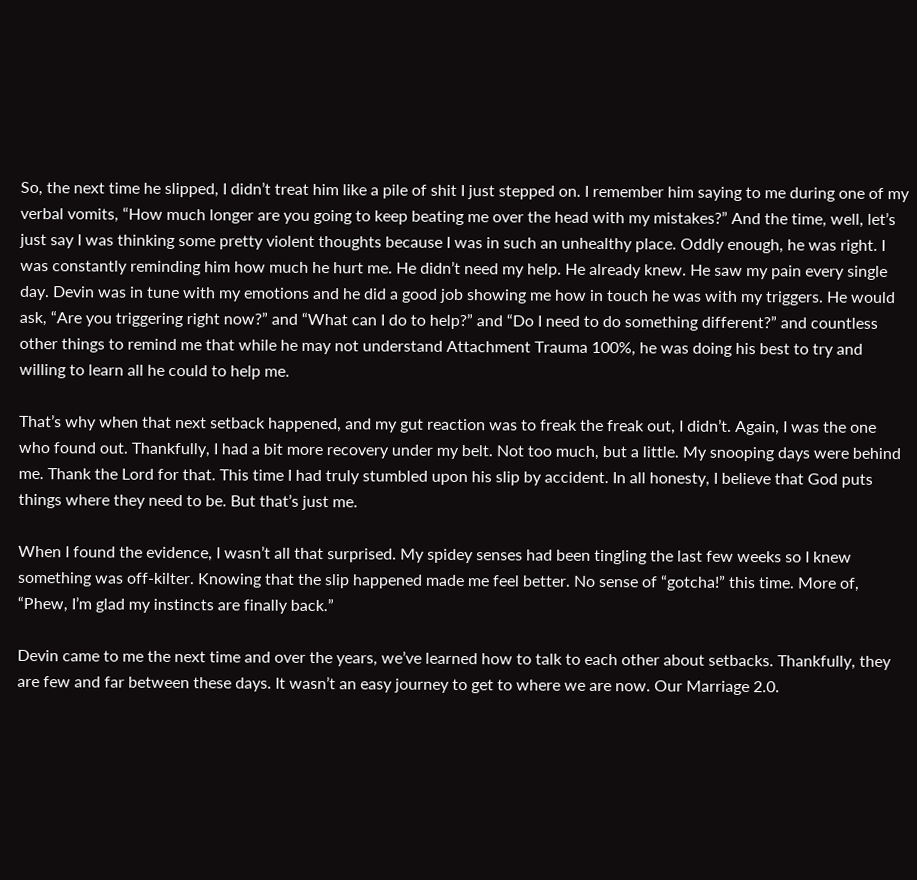So, the next time he slipped, I didn’t treat him like a pile of shit I just stepped on. I remember him saying to me during one of my verbal vomits, “How much longer are you going to keep beating me over the head with my mistakes?” And the time, well, let’s just say I was thinking some pretty violent thoughts because I was in such an unhealthy place. Oddly enough, he was right. I was constantly reminding him how much he hurt me. He didn’t need my help. He already knew. He saw my pain every single day. Devin was in tune with my emotions and he did a good job showing me how in touch he was with my triggers. He would ask, “Are you triggering right now?” and “What can I do to help?” and “Do I need to do something different?” and countless other things to remind me that while he may not understand Attachment Trauma 100%, he was doing his best to try and willing to learn all he could to help me.

That’s why when that next setback happened, and my gut reaction was to freak the freak out, I didn’t. Again, I was the one who found out. Thankfully, I had a bit more recovery under my belt. Not too much, but a little. My snooping days were behind me. Thank the Lord for that. This time I had truly stumbled upon his slip by accident. In all honesty, I believe that God puts things where they need to be. But that’s just me.

When I found the evidence, I wasn’t all that surprised. My spidey senses had been tingling the last few weeks so I knew something was off-kilter. Knowing that the slip happened made me feel better. No sense of “gotcha!” this time. More of, “Phew, I’m glad my instincts are finally back.”

Devin came to me the next time and over the years, we’ve learned how to talk to each other about setbacks. Thankfully, they are few and far between these days. It wasn’t an easy journey to get to where we are now. Our Marriage 2.0.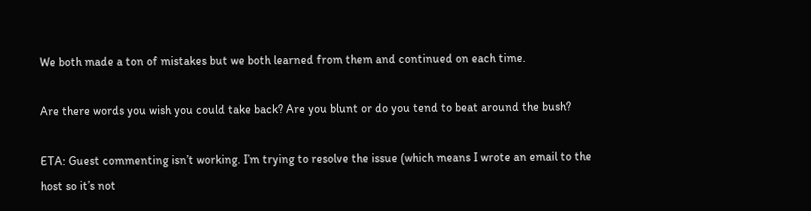We both made a ton of mistakes but we both learned from them and continued on each time.

Are there words you wish you could take back? Are you blunt or do you tend to beat around the bush?

ETA: Guest commenting isn’t working. I’m trying to resolve the issue (which means I wrote an email to the host so it’s not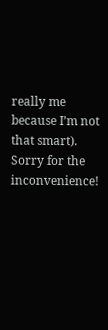really me because I’m not that smart). Sorry for the inconvenience!